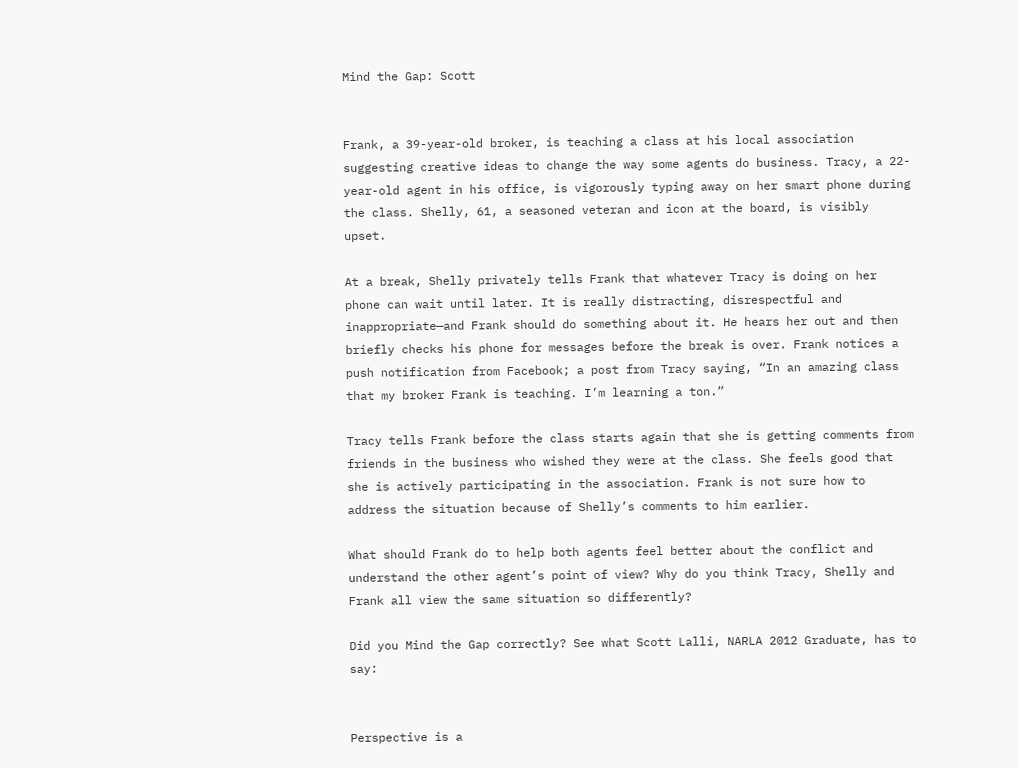Mind the Gap: Scott


Frank, a 39-year-old broker, is teaching a class at his local association suggesting creative ideas to change the way some agents do business. Tracy, a 22-year-old agent in his office, is vigorously typing away on her smart phone during the class. Shelly, 61, a seasoned veteran and icon at the board, is visibly upset.

At a break, Shelly privately tells Frank that whatever Tracy is doing on her phone can wait until later. It is really distracting, disrespectful and inappropriate—and Frank should do something about it. He hears her out and then briefly checks his phone for messages before the break is over. Frank notices a push notification from Facebook; a post from Tracy saying, “In an amazing class that my broker Frank is teaching. I’m learning a ton.”

Tracy tells Frank before the class starts again that she is getting comments from friends in the business who wished they were at the class. She feels good that she is actively participating in the association. Frank is not sure how to address the situation because of Shelly’s comments to him earlier.

What should Frank do to help both agents feel better about the conflict and understand the other agent’s point of view? Why do you think Tracy, Shelly and Frank all view the same situation so differently?

Did you Mind the Gap correctly? See what Scott Lalli, NARLA 2012 Graduate, has to say:


Perspective is a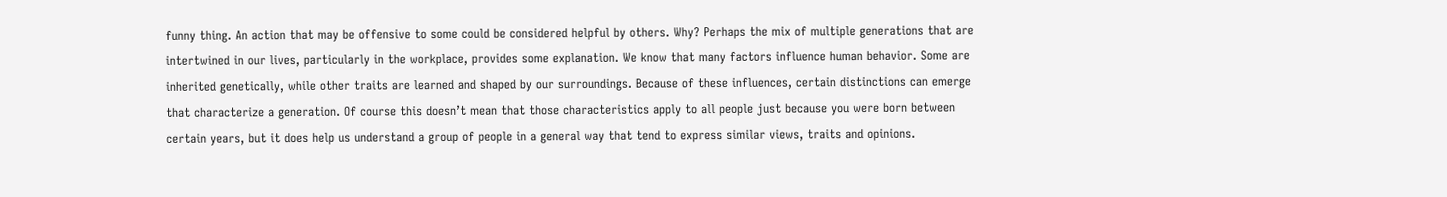funny thing. An action that may be offensive to some could be considered helpful by others. Why? Perhaps the mix of multiple generations that are intertwined in our lives, particularly in the workplace, provides some explanation. We know that many factors influence human behavior. Some are inherited genetically, while other traits are learned and shaped by our surroundings. Because of these influences, certain distinctions can emerge that characterize a generation. Of course this doesn’t mean that those characteristics apply to all people just because you were born between certain years, but it does help us understand a group of people in a general way that tend to express similar views, traits and opinions.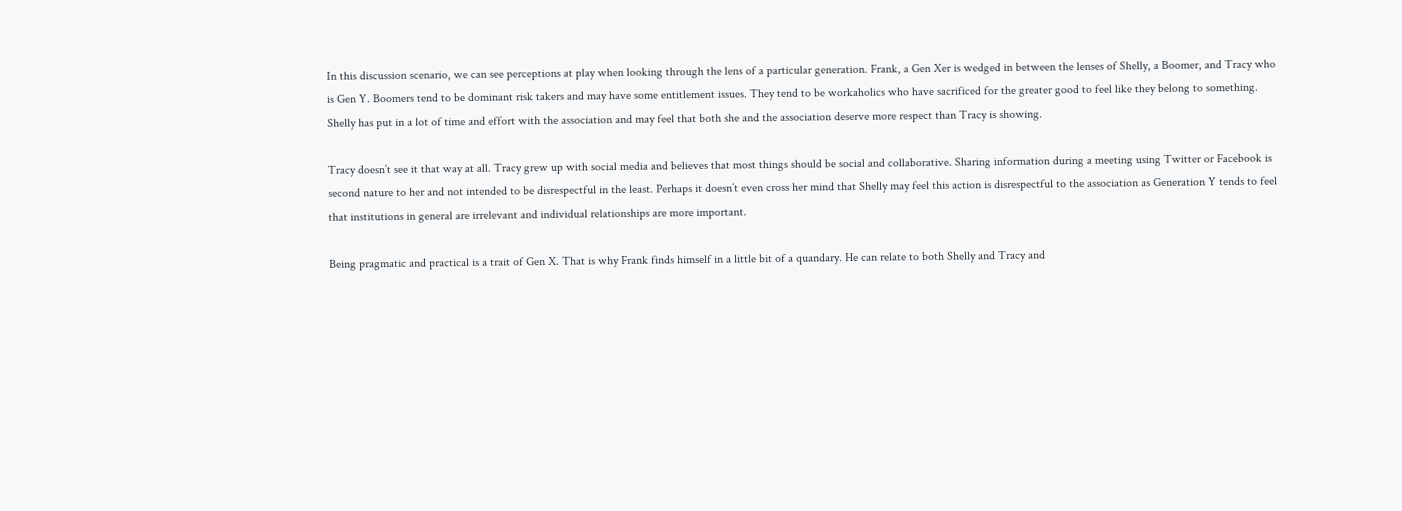In this discussion scenario, we can see perceptions at play when looking through the lens of a particular generation. Frank, a Gen Xer is wedged in between the lenses of Shelly, a Boomer, and Tracy who is Gen Y. Boomers tend to be dominant risk takers and may have some entitlement issues. They tend to be workaholics who have sacrificed for the greater good to feel like they belong to something. Shelly has put in a lot of time and effort with the association and may feel that both she and the association deserve more respect than Tracy is showing.

Tracy doesn’t see it that way at all. Tracy grew up with social media and believes that most things should be social and collaborative. Sharing information during a meeting using Twitter or Facebook is second nature to her and not intended to be disrespectful in the least. Perhaps it doesn’t even cross her mind that Shelly may feel this action is disrespectful to the association as Generation Y tends to feel that institutions in general are irrelevant and individual relationships are more important.

Being pragmatic and practical is a trait of Gen X. That is why Frank finds himself in a little bit of a quandary. He can relate to both Shelly and Tracy and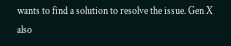wants to find a solution to resolve the issue. Gen X also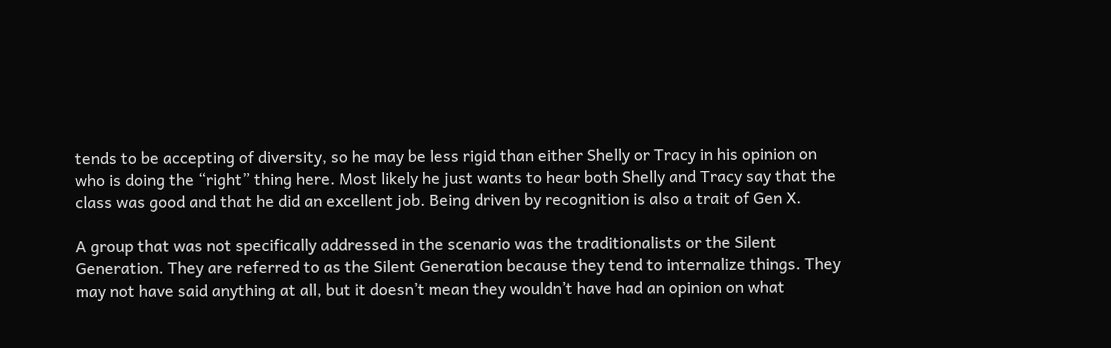tends to be accepting of diversity, so he may be less rigid than either Shelly or Tracy in his opinion on who is doing the “right” thing here. Most likely he just wants to hear both Shelly and Tracy say that the class was good and that he did an excellent job. Being driven by recognition is also a trait of Gen X.

A group that was not specifically addressed in the scenario was the traditionalists or the Silent Generation. They are referred to as the Silent Generation because they tend to internalize things. They may not have said anything at all, but it doesn’t mean they wouldn’t have had an opinion on what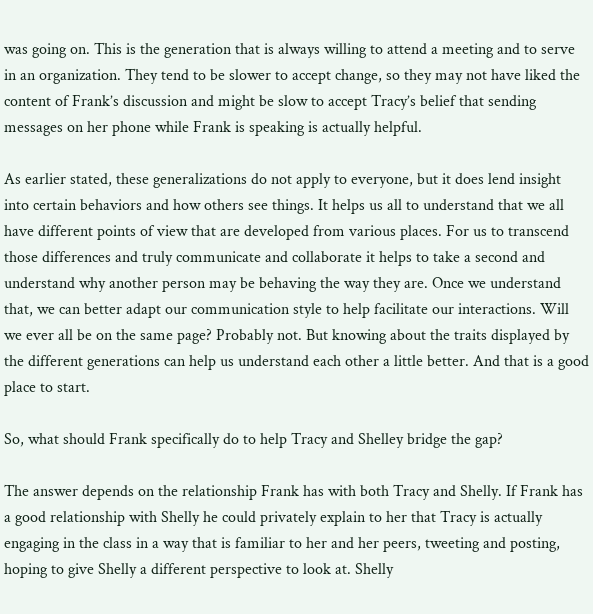was going on. This is the generation that is always willing to attend a meeting and to serve in an organization. They tend to be slower to accept change, so they may not have liked the content of Frank’s discussion and might be slow to accept Tracy’s belief that sending messages on her phone while Frank is speaking is actually helpful.

As earlier stated, these generalizations do not apply to everyone, but it does lend insight into certain behaviors and how others see things. It helps us all to understand that we all have different points of view that are developed from various places. For us to transcend those differences and truly communicate and collaborate it helps to take a second and understand why another person may be behaving the way they are. Once we understand that, we can better adapt our communication style to help facilitate our interactions. Will we ever all be on the same page? Probably not. But knowing about the traits displayed by the different generations can help us understand each other a little better. And that is a good place to start.

So, what should Frank specifically do to help Tracy and Shelley bridge the gap?

The answer depends on the relationship Frank has with both Tracy and Shelly. If Frank has a good relationship with Shelly he could privately explain to her that Tracy is actually engaging in the class in a way that is familiar to her and her peers, tweeting and posting, hoping to give Shelly a different perspective to look at. Shelly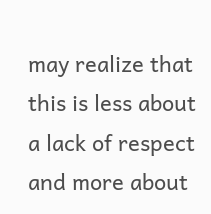may realize that this is less about a lack of respect and more about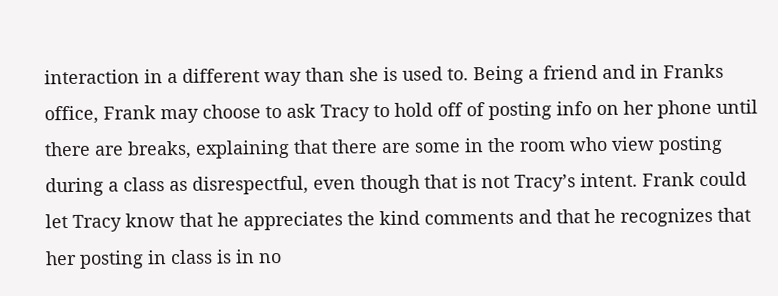interaction in a different way than she is used to. Being a friend and in Franks office, Frank may choose to ask Tracy to hold off of posting info on her phone until there are breaks, explaining that there are some in the room who view posting during a class as disrespectful, even though that is not Tracy’s intent. Frank could let Tracy know that he appreciates the kind comments and that he recognizes that her posting in class is in no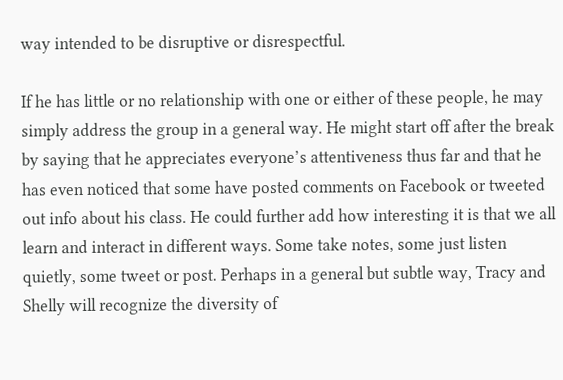way intended to be disruptive or disrespectful.

If he has little or no relationship with one or either of these people, he may simply address the group in a general way. He might start off after the break by saying that he appreciates everyone’s attentiveness thus far and that he has even noticed that some have posted comments on Facebook or tweeted out info about his class. He could further add how interesting it is that we all learn and interact in different ways. Some take notes, some just listen quietly, some tweet or post. Perhaps in a general but subtle way, Tracy and Shelly will recognize the diversity of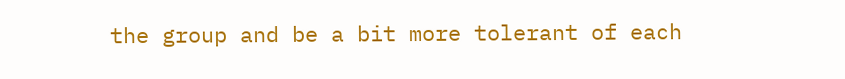the group and be a bit more tolerant of each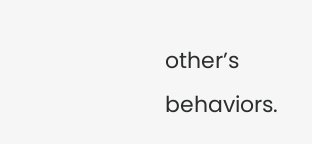other’s behaviors.